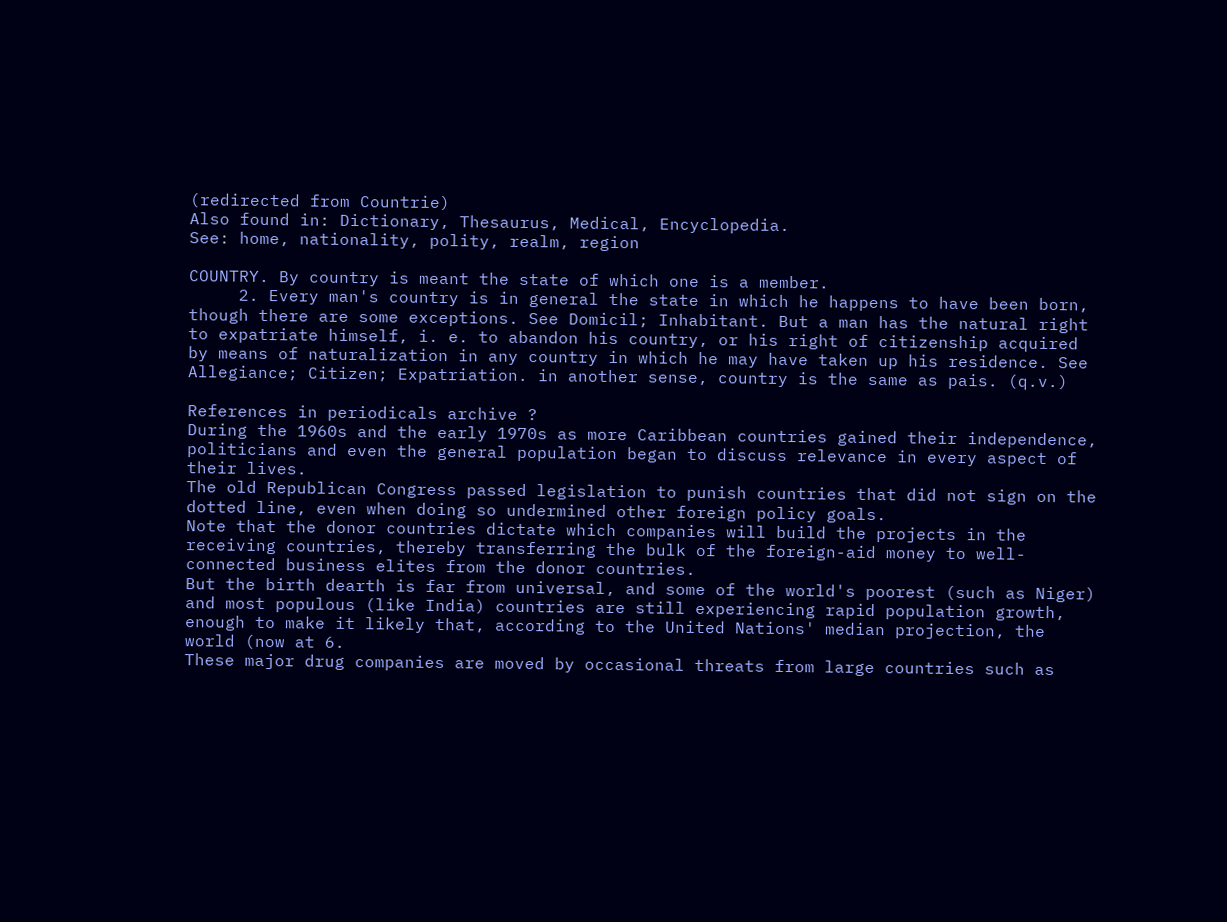(redirected from Countrie)
Also found in: Dictionary, Thesaurus, Medical, Encyclopedia.
See: home, nationality, polity, realm, region

COUNTRY. By country is meant the state of which one is a member.
     2. Every man's country is in general the state in which he happens to have been born, though there are some exceptions. See Domicil; Inhabitant. But a man has the natural right to expatriate himself, i. e. to abandon his country, or his right of citizenship acquired by means of naturalization in any country in which he may have taken up his residence. See Allegiance; Citizen; Expatriation. in another sense, country is the same as pais. (q.v.)

References in periodicals archive ?
During the 1960s and the early 1970s as more Caribbean countries gained their independence, politicians and even the general population began to discuss relevance in every aspect of their lives.
The old Republican Congress passed legislation to punish countries that did not sign on the dotted line, even when doing so undermined other foreign policy goals.
Note that the donor countries dictate which companies will build the projects in the receiving countries, thereby transferring the bulk of the foreign-aid money to well-connected business elites from the donor countries.
But the birth dearth is far from universal, and some of the world's poorest (such as Niger) and most populous (like India) countries are still experiencing rapid population growth, enough to make it likely that, according to the United Nations' median projection, the world (now at 6.
These major drug companies are moved by occasional threats from large countries such as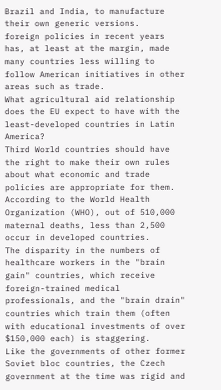Brazil and India, to manufacture their own generic versions.
foreign policies in recent years has, at least at the margin, made many countries less willing to follow American initiatives in other areas such as trade.
What agricultural aid relationship does the EU expect to have with the least-developed countries in Latin America?
Third World countries should have the right to make their own rules about what economic and trade policies are appropriate for them.
According to the World Health Organization (WHO), out of 510,000 maternal deaths, less than 2,500 occur in developed countries.
The disparity in the numbers of healthcare workers in the "brain gain" countries, which receive foreign-trained medical professionals, and the "brain drain" countries which train them (often with educational investments of over $150,000 each) is staggering.
Like the governments of other former Soviet bloc countries, the Czech government at the time was rigid and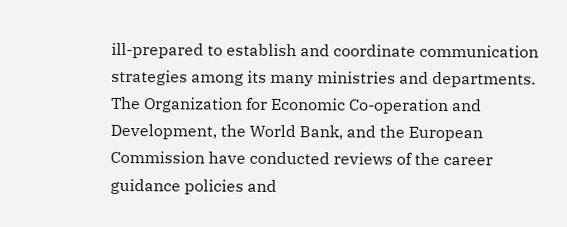ill-prepared to establish and coordinate communication strategies among its many ministries and departments.
The Organization for Economic Co-operation and Development, the World Bank, and the European Commission have conducted reviews of the career guidance policies and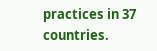practices in 37 countries.